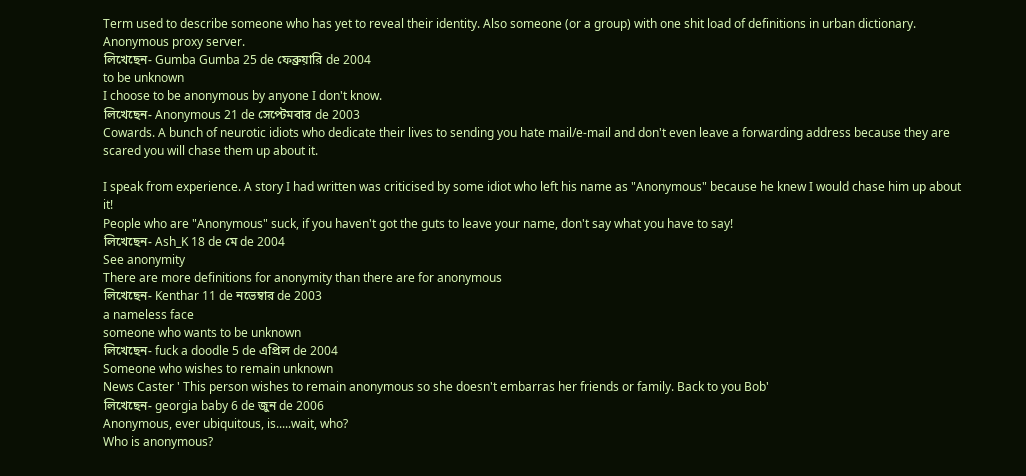Term used to describe someone who has yet to reveal their identity. Also someone (or a group) with one shit load of definitions in urban dictionary.
Anonymous proxy server.
লিখেছেন- Gumba Gumba 25 de ফেব্রুয়ারি de 2004
to be unknown
I choose to be anonymous by anyone I don't know.
লিখেছেন- Anonymous 21 de সেপ্টেমবার de 2003
Cowards. A bunch of neurotic idiots who dedicate their lives to sending you hate mail/e-mail and don't even leave a forwarding address because they are scared you will chase them up about it.

I speak from experience. A story I had written was criticised by some idiot who left his name as "Anonymous" because he knew I would chase him up about it!
People who are "Anonymous" suck, if you haven't got the guts to leave your name, don't say what you have to say!
লিখেছেন- Ash_K 18 de মে de 2004
See anonymity
There are more definitions for anonymity than there are for anonymous
লিখেছেন- Kenthar 11 de নভেম্বার de 2003
a nameless face
someone who wants to be unknown
লিখেছেন- fuck a doodle 5 de এপ্রিল de 2004
Someone who wishes to remain unknown
News Caster ' This person wishes to remain anonymous so she doesn't embarras her friends or family. Back to you Bob'
লিখেছেন- georgia baby 6 de জুন de 2006
Anonymous, ever ubiquitous, is.....wait, who?
Who is anonymous?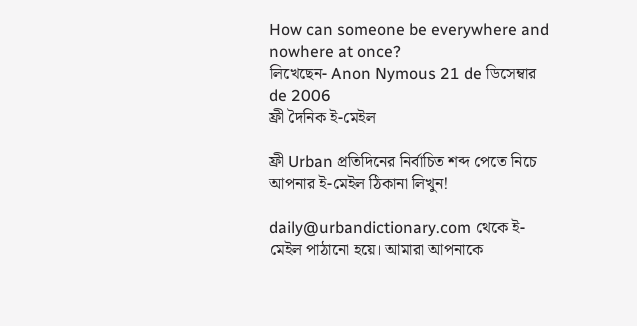How can someone be everywhere and nowhere at once?
লিখেছেন- Anon Nymous 21 de ডিসেম্বার de 2006
ফ্রী দৈনিক ই-মেইল

ফ্রী Urban প্রতিদিনের নির্বাচিত শব্দ পেতে নিচে আপনার ই-মেইল ঠিকানা লিখুন!

daily@urbandictionary.com থেকে ই-মেইল পাঠানো হয়ে। আমারা আপনাকে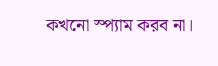কখনো স্প্যাম করব না।